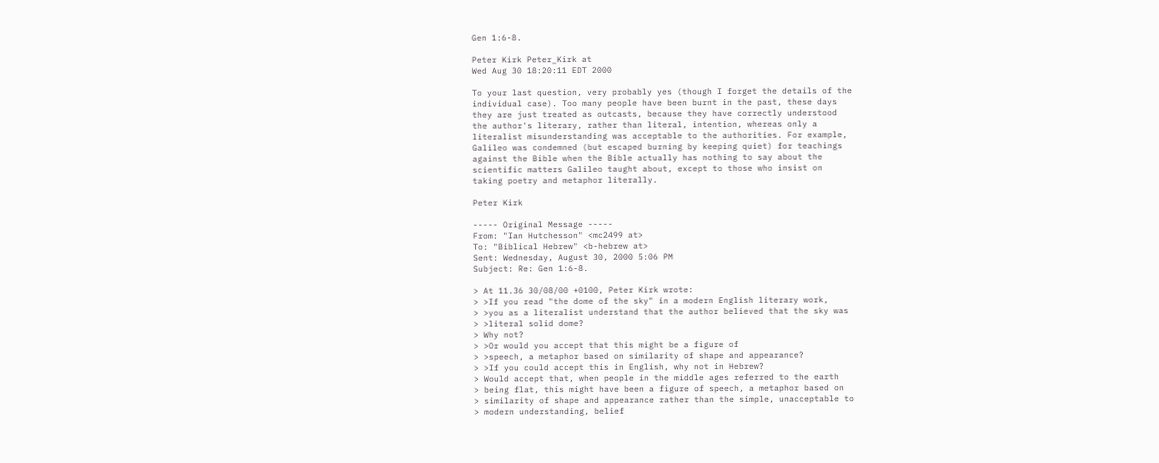Gen 1:6-8.

Peter Kirk Peter_Kirk at
Wed Aug 30 18:20:11 EDT 2000

To your last question, very probably yes (though I forget the details of the
individual case). Too many people have been burnt in the past, these days
they are just treated as outcasts, because they have correctly understood
the author's literary, rather than literal, intention, whereas only a
literalist misunderstanding was acceptable to the authorities. For example,
Galileo was condemned (but escaped burning by keeping quiet) for teachings
against the Bible when the Bible actually has nothing to say about the
scientific matters Galileo taught about, except to those who insist on
taking poetry and metaphor literally.

Peter Kirk

----- Original Message -----
From: "Ian Hutchesson" <mc2499 at>
To: "Biblical Hebrew" <b-hebrew at>
Sent: Wednesday, August 30, 2000 5:06 PM
Subject: Re: Gen 1:6-8.

> At 11.36 30/08/00 +0100, Peter Kirk wrote:
> >If you read "the dome of the sky" in a modern English literary work,
> >you as a literalist understand that the author believed that the sky was
> >literal solid dome?
> Why not?
> >Or would you accept that this might be a figure of
> >speech, a metaphor based on similarity of shape and appearance?
> >If you could accept this in English, why not in Hebrew?
> Would accept that, when people in the middle ages referred to the earth
> being flat, this might have been a figure of speech, a metaphor based on
> similarity of shape and appearance rather than the simple, unacceptable to
> modern understanding, belief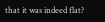that it was indeed flat?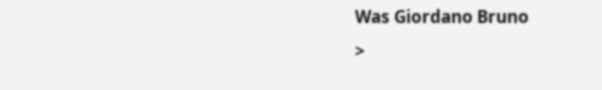Was Giordano Bruno
>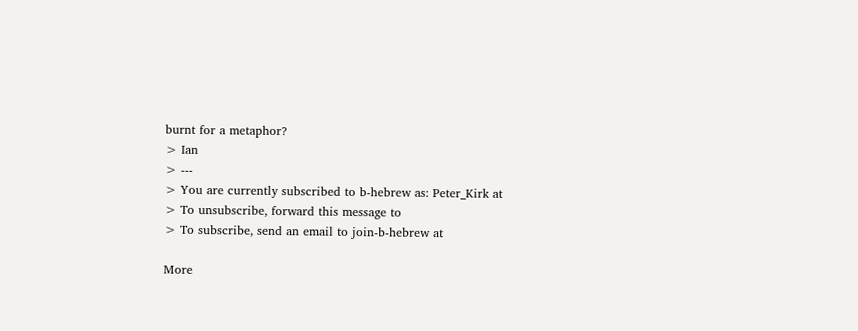burnt for a metaphor?
> Ian
> ---
> You are currently subscribed to b-hebrew as: Peter_Kirk at
> To unsubscribe, forward this message to
> To subscribe, send an email to join-b-hebrew at

More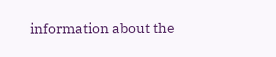information about the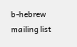b-hebrew mailing list